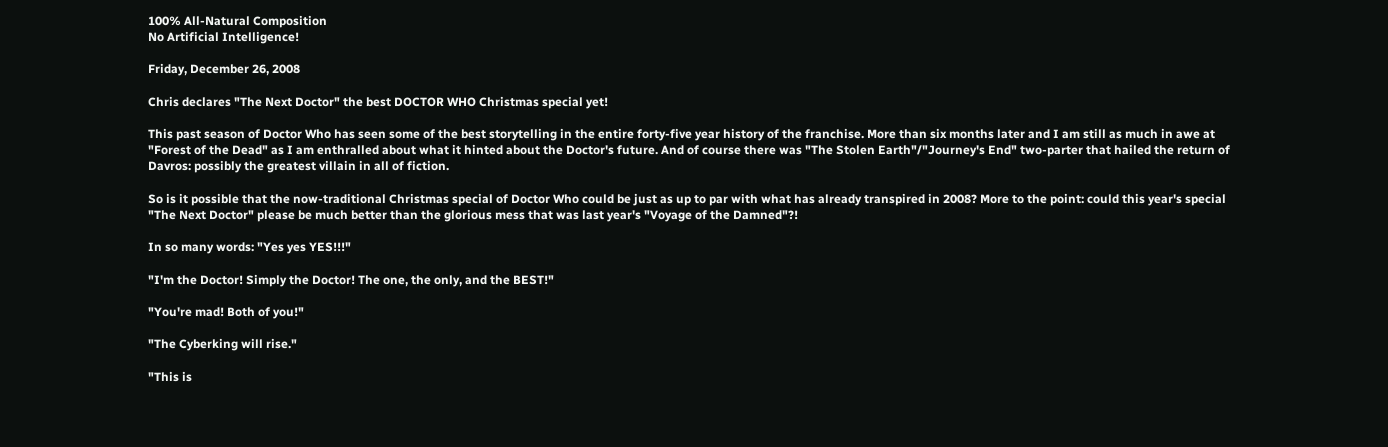100% All-Natural Composition
No Artificial Intelligence!

Friday, December 26, 2008

Chris declares "The Next Doctor" the best DOCTOR WHO Christmas special yet!

This past season of Doctor Who has seen some of the best storytelling in the entire forty-five year history of the franchise. More than six months later and I am still as much in awe at "Forest of the Dead" as I am enthralled about what it hinted about the Doctor's future. And of course there was "The Stolen Earth"/"Journey's End" two-parter that hailed the return of Davros: possibly the greatest villain in all of fiction.

So is it possible that the now-traditional Christmas special of Doctor Who could be just as up to par with what has already transpired in 2008? More to the point: could this year's special "The Next Doctor" please be much better than the glorious mess that was last year's "Voyage of the Damned"?!

In so many words: "Yes yes YES!!!"

"I'm the Doctor! Simply the Doctor! The one, the only, and the BEST!"

"You're mad! Both of you!"

"The Cyberking will rise."

"This is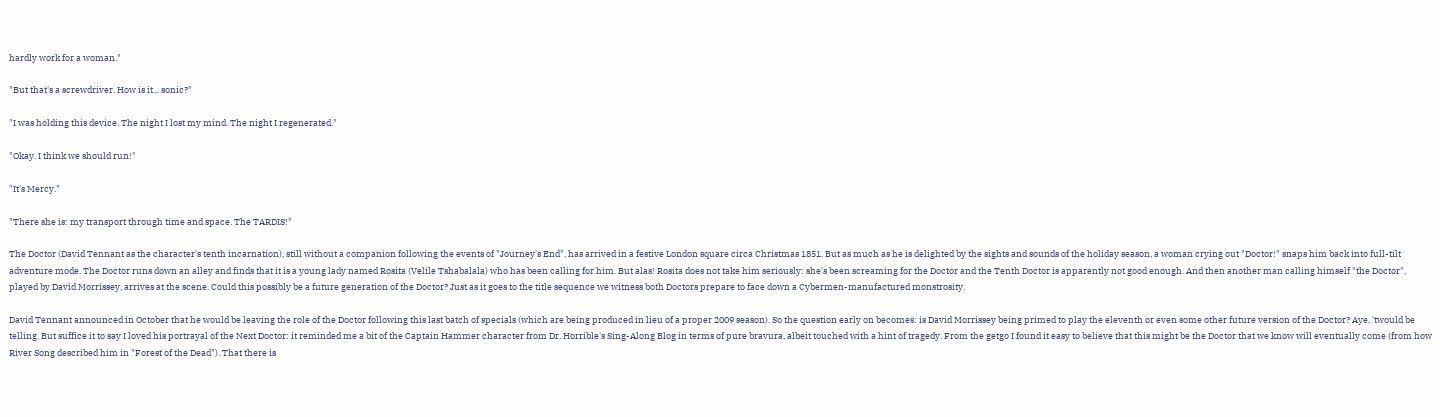hardly work for a woman."

"But that's a screwdriver. How is it... sonic?"

"I was holding this device. The night I lost my mind. The night I regenerated."

"Okay. I think we should run!"

"It's Mercy."

"There she is: my transport through time and space. The TARDIS!"

The Doctor (David Tennant as the character's tenth incarnation), still without a companion following the events of "Journey's End", has arrived in a festive London square circa Christmas 1851. But as much as he is delighted by the sights and sounds of the holiday season, a woman crying out "Doctor!" snaps him back into full-tilt adventure mode. The Doctor runs down an alley and finds that it is a young lady named Rosita (Velile Tshabalala) who has been calling for him. But alas! Rosita does not take him seriously: she's been screaming for the Doctor and the Tenth Doctor is apparently not good enough. And then another man calling himself "the Doctor", played by David Morrissey, arrives at the scene. Could this possibly be a future generation of the Doctor? Just as it goes to the title sequence we witness both Doctors prepare to face down a Cybermen-manufactured monstrosity.

David Tennant announced in October that he would be leaving the role of the Doctor following this last batch of specials (which are being produced in lieu of a proper 2009 season). So the question early on becomes: is David Morrissey being primed to play the eleventh or even some other future version of the Doctor? Aye, 'twould be telling. But suffice it to say I loved his portrayal of the Next Doctor: it reminded me a bit of the Captain Hammer character from Dr. Horrible's Sing-Along Blog in terms of pure bravura, albeit touched with a hint of tragedy. From the getgo I found it easy to believe that this might be the Doctor that we know will eventually come (from how River Song described him in "Forest of the Dead"). That there is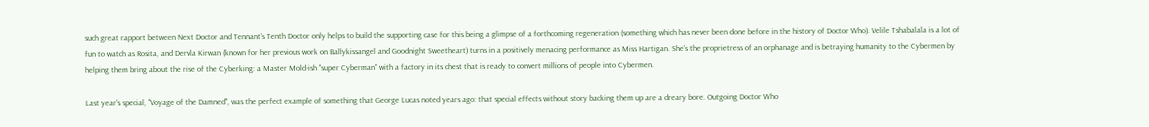such great rapport between Next Doctor and Tennant's Tenth Doctor only helps to build the supporting case for this being a glimpse of a forthcoming regeneration (something which has never been done before in the history of Doctor Who). Velile Tshabalala is a lot of fun to watch as Rosita, and Dervla Kirwan (known for her previous work on Ballykissangel and Goodnight Sweetheart) turns in a positively menacing performance as Miss Hartigan. She's the proprietress of an orphanage and is betraying humanity to the Cybermen by helping them bring about the rise of the Cyberking: a Master Mold-ish "super Cyberman" with a factory in its chest that is ready to convert millions of people into Cybermen.

Last year's special, "Voyage of the Damned", was the perfect example of something that George Lucas noted years ago: that special effects without story backing them up are a dreary bore. Outgoing Doctor Who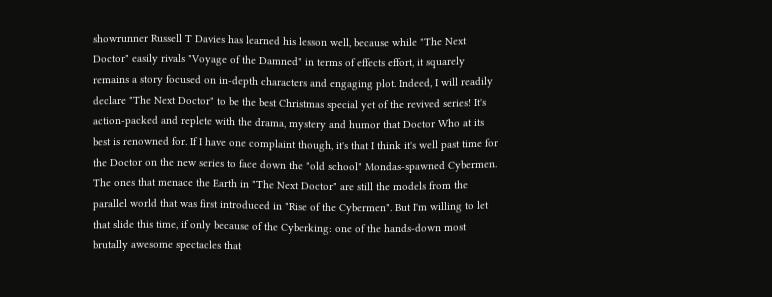showrunner Russell T Davies has learned his lesson well, because while "The Next Doctor" easily rivals "Voyage of the Damned" in terms of effects effort, it squarely remains a story focused on in-depth characters and engaging plot. Indeed, I will readily declare "The Next Doctor" to be the best Christmas special yet of the revived series! It's action-packed and replete with the drama, mystery and humor that Doctor Who at its best is renowned for. If I have one complaint though, it's that I think it's well past time for the Doctor on the new series to face down the "old school" Mondas-spawned Cybermen. The ones that menace the Earth in "The Next Doctor" are still the models from the parallel world that was first introduced in "Rise of the Cybermen". But I'm willing to let that slide this time, if only because of the Cyberking: one of the hands-down most brutally awesome spectacles that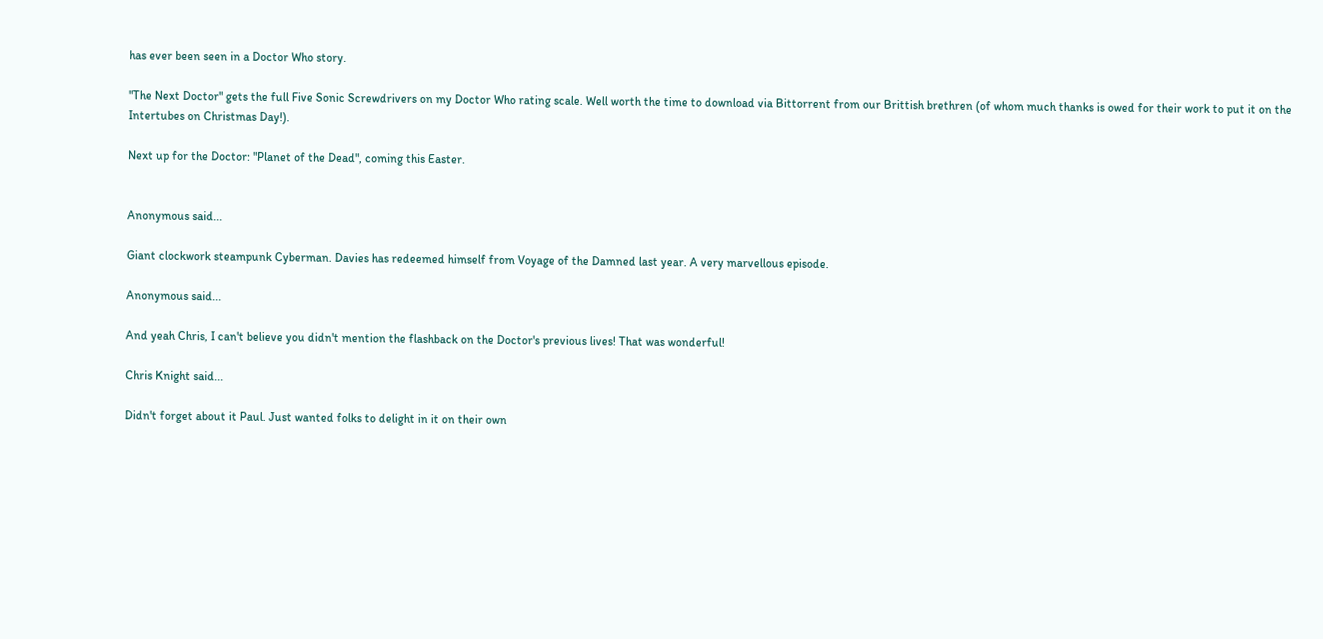has ever been seen in a Doctor Who story.

"The Next Doctor" gets the full Five Sonic Screwdrivers on my Doctor Who rating scale. Well worth the time to download via Bittorrent from our Brittish brethren (of whom much thanks is owed for their work to put it on the Intertubes on Christmas Day!).

Next up for the Doctor: "Planet of the Dead", coming this Easter.


Anonymous said...

Giant clockwork steampunk Cyberman. Davies has redeemed himself from Voyage of the Damned last year. A very marvellous episode.

Anonymous said...

And yeah Chris, I can't believe you didn't mention the flashback on the Doctor's previous lives! That was wonderful!

Chris Knight said...

Didn't forget about it Paul. Just wanted folks to delight in it on their own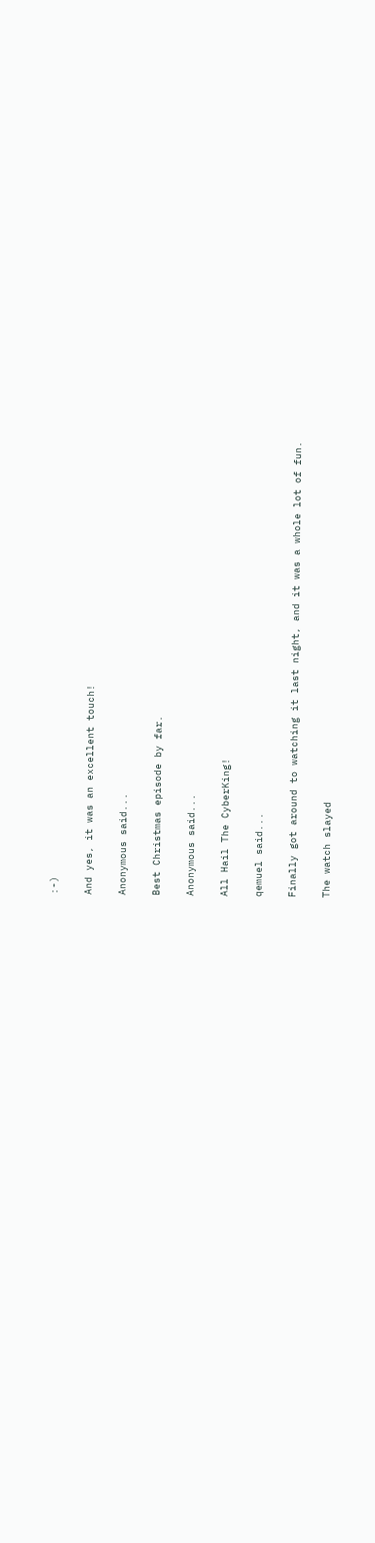:-)

And yes, it was an excellent touch!

Anonymous said...

Best Christmas episode by far.

Anonymous said...

All Hail The CyberKing!

qemuel said...

Finally got around to watching it last night, and it was a whole lot of fun.

The watch slayed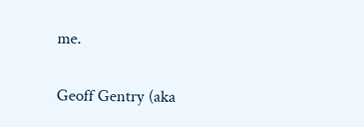me.

Geoff Gentry (aka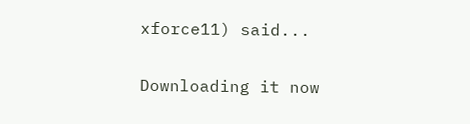xforce11) said...

Downloading it now